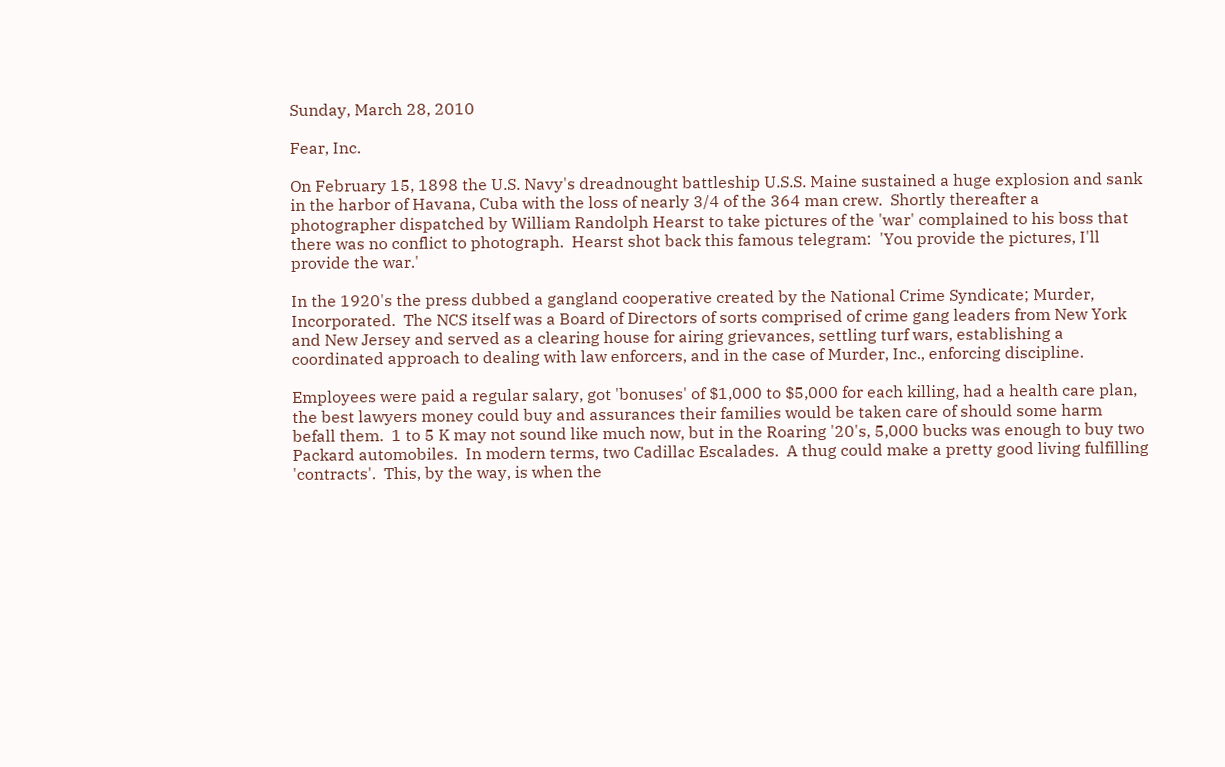Sunday, March 28, 2010

Fear, Inc.

On February 15, 1898 the U.S. Navy's dreadnought battleship U.S.S. Maine sustained a huge explosion and sank in the harbor of Havana, Cuba with the loss of nearly 3/4 of the 364 man crew.  Shortly thereafter a photographer dispatched by William Randolph Hearst to take pictures of the 'war' complained to his boss that there was no conflict to photograph.  Hearst shot back this famous telegram:  'You provide the pictures, I'll provide the war.'

In the 1920's the press dubbed a gangland cooperative created by the National Crime Syndicate; Murder, Incorporated.  The NCS itself was a Board of Directors of sorts comprised of crime gang leaders from New York and New Jersey and served as a clearing house for airing grievances, settling turf wars, establishing a coordinated approach to dealing with law enforcers, and in the case of Murder, Inc., enforcing discipline.

Employees were paid a regular salary, got 'bonuses' of $1,000 to $5,000 for each killing, had a health care plan, the best lawyers money could buy and assurances their families would be taken care of should some harm befall them.  1 to 5 K may not sound like much now, but in the Roaring '20's, 5,000 bucks was enough to buy two Packard automobiles.  In modern terms, two Cadillac Escalades.  A thug could make a pretty good living fulfilling 'contracts'.  This, by the way, is when the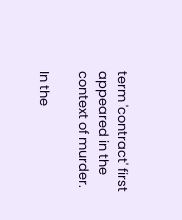term 'contract' first appeared in the context of murder.

In the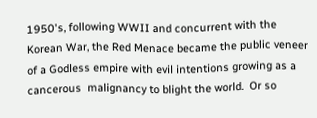1950's, following WWII and concurrent with the Korean War, the Red Menace became the public veneer of a Godless empire with evil intentions growing as a cancerous  malignancy to blight the world.  Or so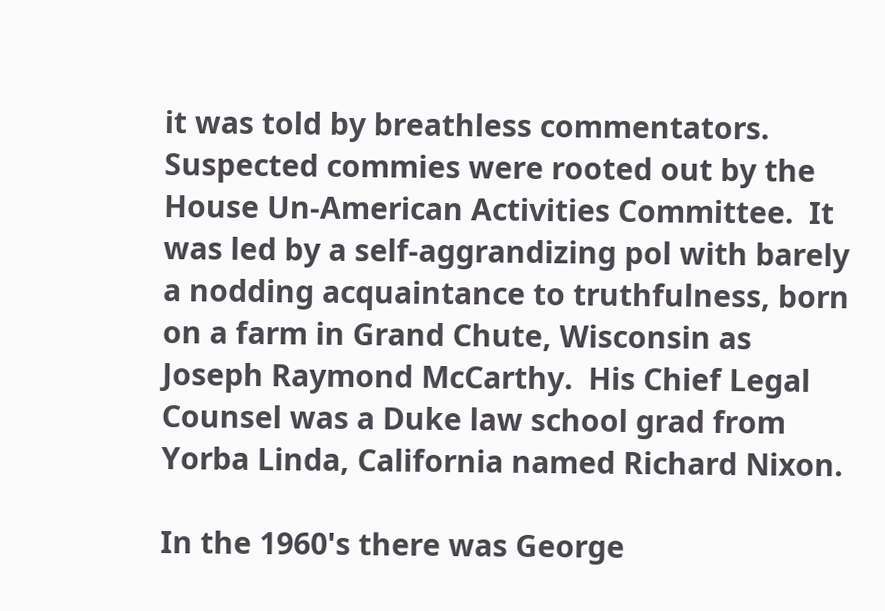it was told by breathless commentators.  Suspected commies were rooted out by the House Un-American Activities Committee.  It was led by a self-aggrandizing pol with barely a nodding acquaintance to truthfulness, born on a farm in Grand Chute, Wisconsin as Joseph Raymond McCarthy.  His Chief Legal Counsel was a Duke law school grad from Yorba Linda, California named Richard Nixon.

In the 1960's there was George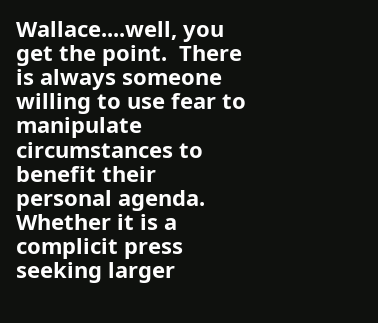Wallace....well, you get the point.  There is always someone willing to use fear to manipulate circumstances to benefit their personal agenda.  Whether it is a complicit press seeking larger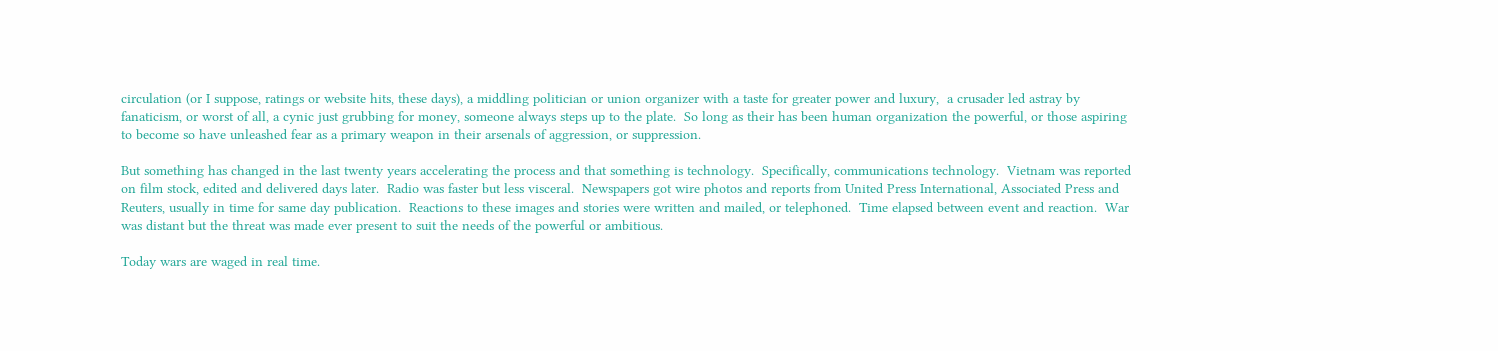circulation (or I suppose, ratings or website hits, these days), a middling politician or union organizer with a taste for greater power and luxury,  a crusader led astray by fanaticism, or worst of all, a cynic just grubbing for money, someone always steps up to the plate.  So long as their has been human organization the powerful, or those aspiring to become so have unleashed fear as a primary weapon in their arsenals of aggression, or suppression.

But something has changed in the last twenty years accelerating the process and that something is technology.  Specifically, communications technology.  Vietnam was reported on film stock, edited and delivered days later.  Radio was faster but less visceral.  Newspapers got wire photos and reports from United Press International, Associated Press and Reuters, usually in time for same day publication.  Reactions to these images and stories were written and mailed, or telephoned.  Time elapsed between event and reaction.  War was distant but the threat was made ever present to suit the needs of the powerful or ambitious.

Today wars are waged in real time.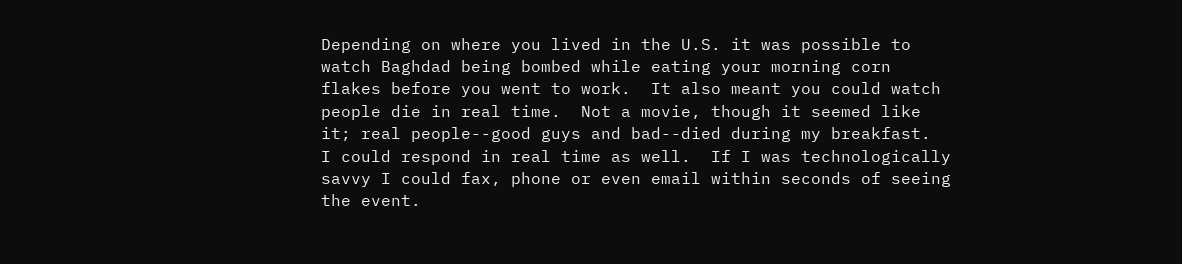Depending on where you lived in the U.S. it was possible to watch Baghdad being bombed while eating your morning corn flakes before you went to work.  It also meant you could watch people die in real time.  Not a movie, though it seemed like it; real people--good guys and bad--died during my breakfast.  I could respond in real time as well.  If I was technologically savvy I could fax, phone or even email within seconds of seeing the event.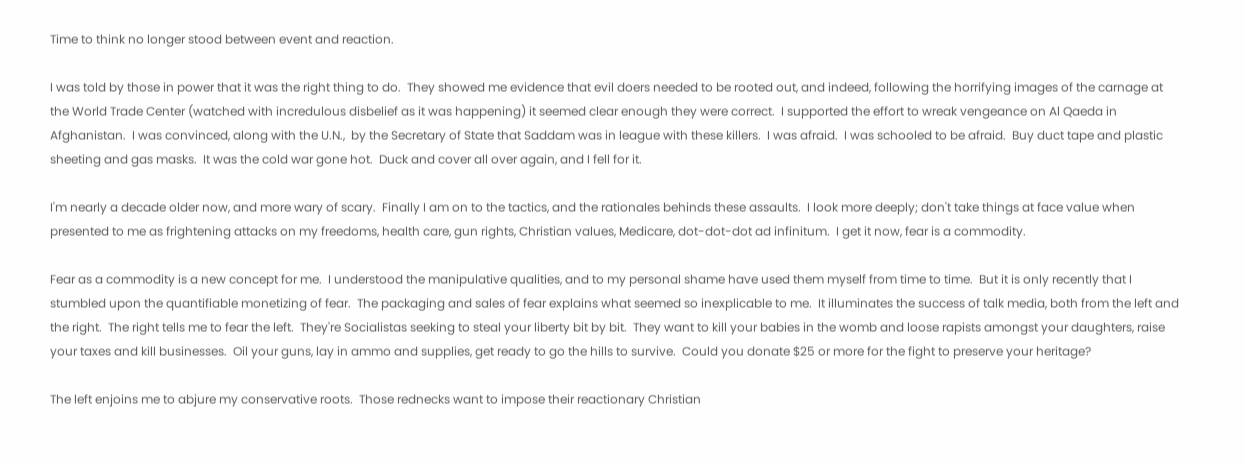Time to think no longer stood between event and reaction.

I was told by those in power that it was the right thing to do.  They showed me evidence that evil doers needed to be rooted out, and indeed, following the horrifying images of the carnage at the World Trade Center (watched with incredulous disbelief as it was happening) it seemed clear enough they were correct.  I supported the effort to wreak vengeance on Al Qaeda in Afghanistan.  I was convinced, along with the U.N.,  by the Secretary of State that Saddam was in league with these killers.  I was afraid.  I was schooled to be afraid.  Buy duct tape and plastic sheeting and gas masks.  It was the cold war gone hot.  Duck and cover all over again, and I fell for it.

I'm nearly a decade older now, and more wary of scary.  Finally I am on to the tactics, and the rationales behinds these assaults.  I look more deeply; don't take things at face value when presented to me as frightening attacks on my freedoms, health care, gun rights, Christian values, Medicare, dot-dot-dot ad infinitum.  I get it now, fear is a commodity.

Fear as a commodity is a new concept for me.  I understood the manipulative qualities, and to my personal shame have used them myself from time to time.  But it is only recently that I stumbled upon the quantifiable monetizing of fear.  The packaging and sales of fear explains what seemed so inexplicable to me.  It illuminates the success of talk media, both from the left and the right.  The right tells me to fear the left.  They're Socialistas seeking to steal your liberty bit by bit.  They want to kill your babies in the womb and loose rapists amongst your daughters, raise your taxes and kill businesses.  Oil your guns, lay in ammo and supplies, get ready to go the hills to survive.  Could you donate $25 or more for the fight to preserve your heritage?

The left enjoins me to abjure my conservative roots.  Those rednecks want to impose their reactionary Christian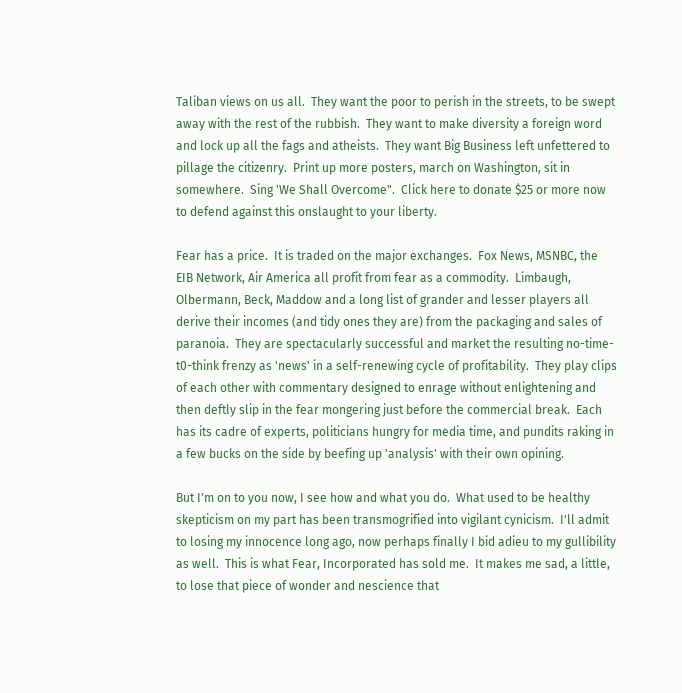Taliban views on us all.  They want the poor to perish in the streets, to be swept away with the rest of the rubbish.  They want to make diversity a foreign word and lock up all the fags and atheists.  They want Big Business left unfettered to pillage the citizenry.  Print up more posters, march on Washington, sit in somewhere.  Sing 'We Shall Overcome".  Click here to donate $25 or more now to defend against this onslaught to your liberty.

Fear has a price.  It is traded on the major exchanges.  Fox News, MSNBC, the EIB Network, Air America all profit from fear as a commodity.  Limbaugh, Olbermann, Beck, Maddow and a long list of grander and lesser players all derive their incomes (and tidy ones they are) from the packaging and sales of paranoia.  They are spectacularly successful and market the resulting no-time-t0-think frenzy as 'news' in a self-renewing cycle of profitability.  They play clips of each other with commentary designed to enrage without enlightening and then deftly slip in the fear mongering just before the commercial break.  Each has its cadre of experts, politicians hungry for media time, and pundits raking in a few bucks on the side by beefing up 'analysis' with their own opining.

But I'm on to you now, I see how and what you do.  What used to be healthy skepticism on my part has been transmogrified into vigilant cynicism.  I'll admit to losing my innocence long ago, now perhaps finally I bid adieu to my gullibility as well.  This is what Fear, Incorporated has sold me.  It makes me sad, a little, to lose that piece of wonder and nescience that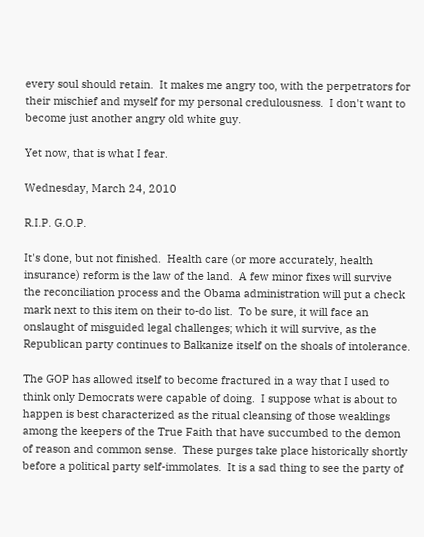every soul should retain.  It makes me angry too, with the perpetrators for their mischief and myself for my personal credulousness.  I don't want to become just another angry old white guy.

Yet now, that is what I fear.

Wednesday, March 24, 2010

R.I.P. G.O.P.

It's done, but not finished.  Health care (or more accurately, health insurance) reform is the law of the land.  A few minor fixes will survive the reconciliation process and the Obama administration will put a check mark next to this item on their to-do list.  To be sure, it will face an onslaught of misguided legal challenges; which it will survive, as the Republican party continues to Balkanize itself on the shoals of intolerance.

The GOP has allowed itself to become fractured in a way that I used to think only Democrats were capable of doing.  I suppose what is about to happen is best characterized as the ritual cleansing of those weaklings among the keepers of the True Faith that have succumbed to the demon of reason and common sense.  These purges take place historically shortly before a political party self-immolates.  It is a sad thing to see the party of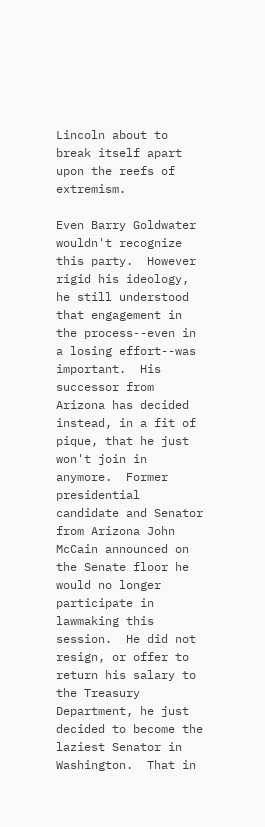Lincoln about to break itself apart upon the reefs of extremism.

Even Barry Goldwater wouldn't recognize this party.  However rigid his ideology, he still understood that engagement in the process--even in a losing effort--was important.  His successor from Arizona has decided instead, in a fit of pique, that he just won't join in anymore.  Former presidential candidate and Senator from Arizona John McCain announced on the Senate floor he would no longer participate in lawmaking this session.  He did not resign, or offer to return his salary to the Treasury Department, he just decided to become the laziest Senator in Washington.  That in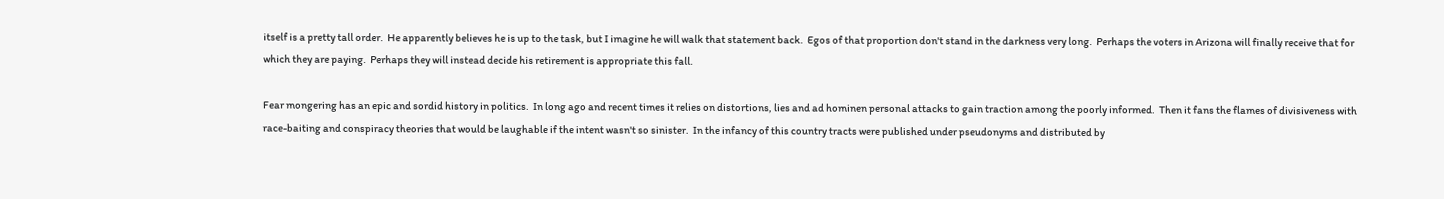itself is a pretty tall order.  He apparently believes he is up to the task, but I imagine he will walk that statement back.  Egos of that proportion don't stand in the darkness very long.  Perhaps the voters in Arizona will finally receive that for which they are paying.  Perhaps they will instead decide his retirement is appropriate this fall.

Fear mongering has an epic and sordid history in politics.  In long ago and recent times it relies on distortions, lies and ad hominen personal attacks to gain traction among the poorly informed.  Then it fans the flames of divisiveness with race-baiting and conspiracy theories that would be laughable if the intent wasn't so sinister.  In the infancy of this country tracts were published under pseudonyms and distributed by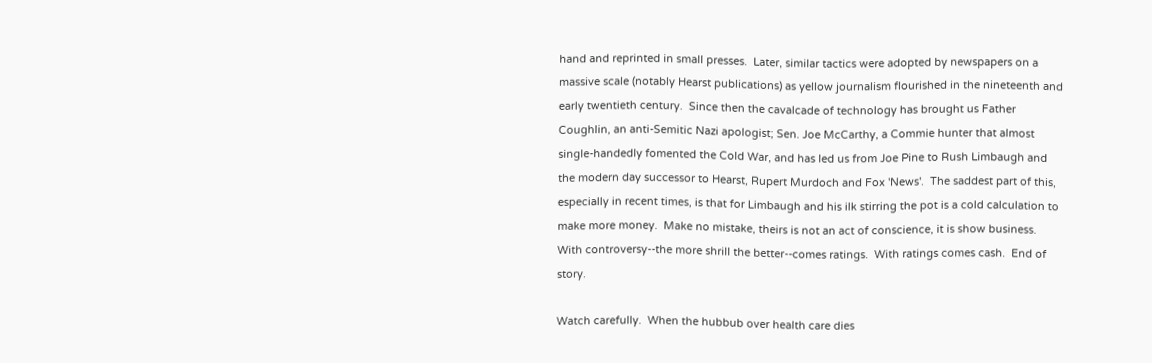hand and reprinted in small presses.  Later, similar tactics were adopted by newspapers on a massive scale (notably Hearst publications) as yellow journalism flourished in the nineteenth and early twentieth century.  Since then the cavalcade of technology has brought us Father Coughlin, an anti-Semitic Nazi apologist; Sen. Joe McCarthy, a Commie hunter that almost single-handedly fomented the Cold War, and has led us from Joe Pine to Rush Limbaugh and the modern day successor to Hearst, Rupert Murdoch and Fox 'News'.  The saddest part of this, especially in recent times, is that for Limbaugh and his ilk stirring the pot is a cold calculation to make more money.  Make no mistake, theirs is not an act of conscience, it is show business.  With controversy--the more shrill the better--comes ratings.  With ratings comes cash.  End of story.

Watch carefully.  When the hubbub over health care dies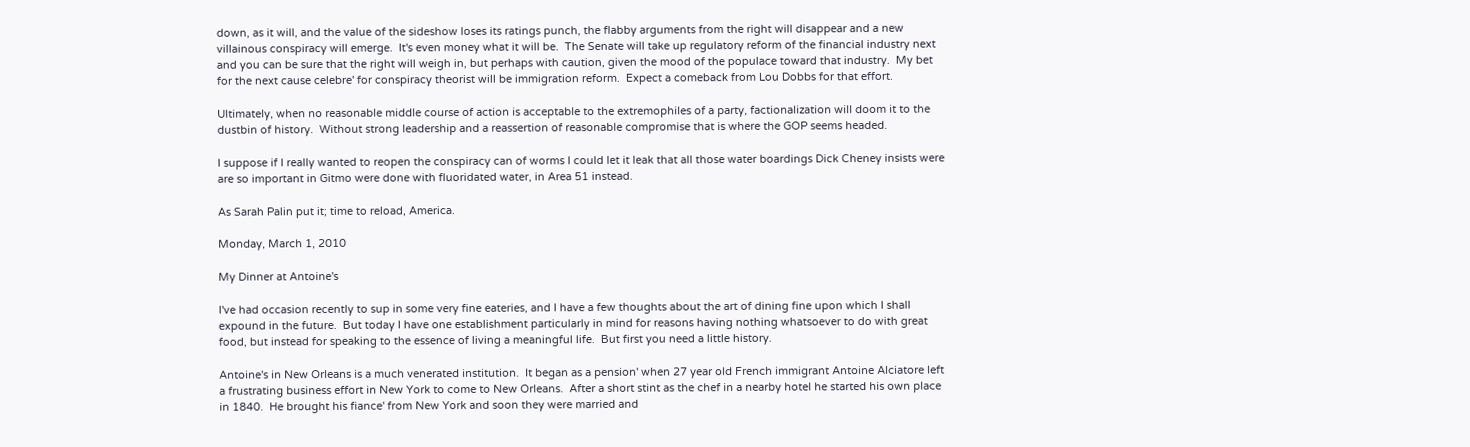down, as it will, and the value of the sideshow loses its ratings punch, the flabby arguments from the right will disappear and a new villainous conspiracy will emerge.  It's even money what it will be.  The Senate will take up regulatory reform of the financial industry next and you can be sure that the right will weigh in, but perhaps with caution, given the mood of the populace toward that industry.  My bet for the next cause celebre' for conspiracy theorist will be immigration reform.  Expect a comeback from Lou Dobbs for that effort.

Ultimately, when no reasonable middle course of action is acceptable to the extremophiles of a party, factionalization will doom it to the dustbin of history.  Without strong leadership and a reassertion of reasonable compromise that is where the GOP seems headed.

I suppose if I really wanted to reopen the conspiracy can of worms I could let it leak that all those water boardings Dick Cheney insists were are so important in Gitmo were done with fluoridated water, in Area 51 instead.

As Sarah Palin put it; time to reload, America.

Monday, March 1, 2010

My Dinner at Antoine's

I've had occasion recently to sup in some very fine eateries, and I have a few thoughts about the art of dining fine upon which I shall expound in the future.  But today I have one establishment particularly in mind for reasons having nothing whatsoever to do with great food, but instead for speaking to the essence of living a meaningful life.  But first you need a little history.

Antoine's in New Orleans is a much venerated institution.  It began as a pension' when 27 year old French immigrant Antoine Alciatore left a frustrating business effort in New York to come to New Orleans.  After a short stint as the chef in a nearby hotel he started his own place in 1840.  He brought his fiance' from New York and soon they were married and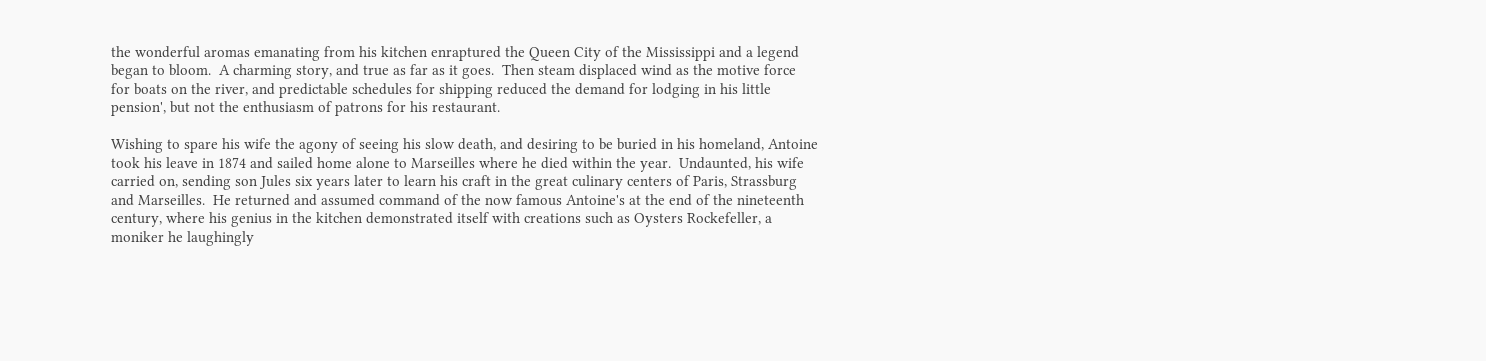the wonderful aromas emanating from his kitchen enraptured the Queen City of the Mississippi and a legend began to bloom.  A charming story, and true as far as it goes.  Then steam displaced wind as the motive force for boats on the river, and predictable schedules for shipping reduced the demand for lodging in his little pension', but not the enthusiasm of patrons for his restaurant.

Wishing to spare his wife the agony of seeing his slow death, and desiring to be buried in his homeland, Antoine took his leave in 1874 and sailed home alone to Marseilles where he died within the year.  Undaunted, his wife carried on, sending son Jules six years later to learn his craft in the great culinary centers of Paris, Strassburg and Marseilles.  He returned and assumed command of the now famous Antoine's at the end of the nineteenth century, where his genius in the kitchen demonstrated itself with creations such as Oysters Rockefeller, a moniker he laughingly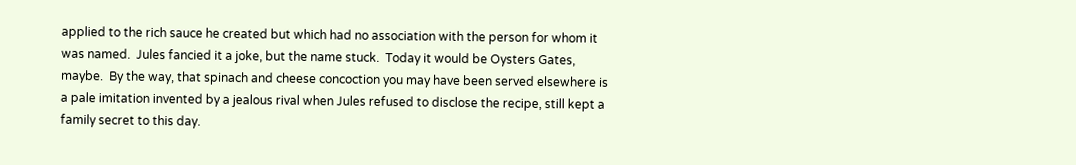applied to the rich sauce he created but which had no association with the person for whom it was named.  Jules fancied it a joke, but the name stuck.  Today it would be Oysters Gates, maybe.  By the way, that spinach and cheese concoction you may have been served elsewhere is a pale imitation invented by a jealous rival when Jules refused to disclose the recipe, still kept a family secret to this day.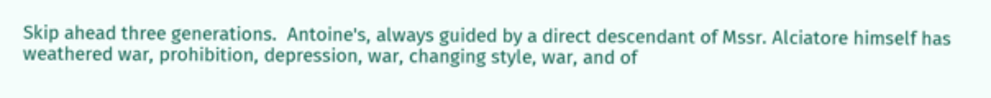Skip ahead three generations.  Antoine's, always guided by a direct descendant of Mssr. Alciatore himself has weathered war, prohibition, depression, war, changing style, war, and of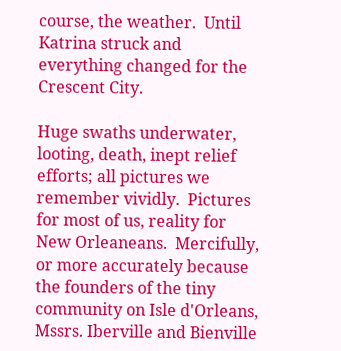course, the weather.  Until Katrina struck and everything changed for the Crescent City.

Huge swaths underwater, looting, death, inept relief efforts; all pictures we remember vividly.  Pictures for most of us, reality for New Orleaneans.  Mercifully, or more accurately because the founders of the tiny community on Isle d'Orleans, Mssrs. Iberville and Bienville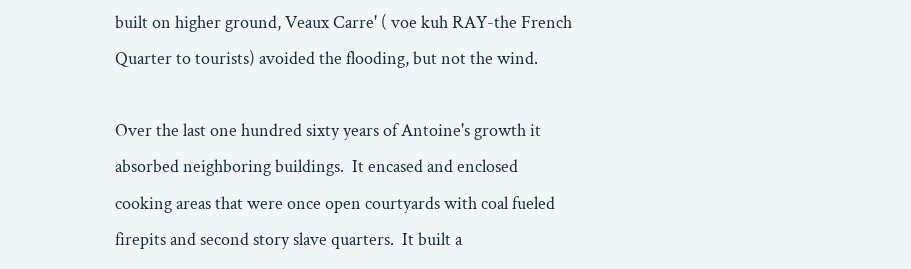built on higher ground, Veaux Carre' ( voe kuh RAY-the French Quarter to tourists) avoided the flooding, but not the wind.

Over the last one hundred sixty years of Antoine's growth it absorbed neighboring buildings.  It encased and enclosed cooking areas that were once open courtyards with coal fueled firepits and second story slave quarters.  It built a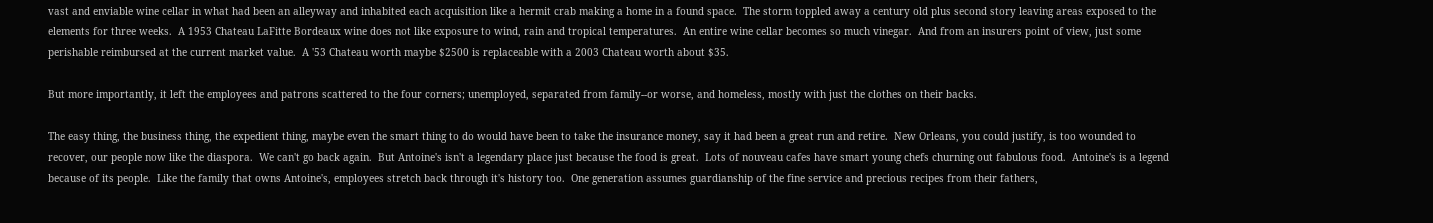vast and enviable wine cellar in what had been an alleyway and inhabited each acquisition like a hermit crab making a home in a found space.  The storm toppled away a century old plus second story leaving areas exposed to the elements for three weeks.  A 1953 Chateau LaFitte Bordeaux wine does not like exposure to wind, rain and tropical temperatures.  An entire wine cellar becomes so much vinegar.  And from an insurers point of view, just some perishable reimbursed at the current market value.  A '53 Chateau worth maybe $2500 is replaceable with a 2003 Chateau worth about $35.

But more importantly, it left the employees and patrons scattered to the four corners; unemployed, separated from family--or worse, and homeless, mostly with just the clothes on their backs.

The easy thing, the business thing, the expedient thing, maybe even the smart thing to do would have been to take the insurance money, say it had been a great run and retire.  New Orleans, you could justify, is too wounded to recover, our people now like the diaspora.  We can't go back again.  But Antoine's isn't a legendary place just because the food is great.  Lots of nouveau cafes have smart young chefs churning out fabulous food.  Antoine's is a legend because of its people.  Like the family that owns Antoine's, employees stretch back through it's history too.  One generation assumes guardianship of the fine service and precious recipes from their fathers,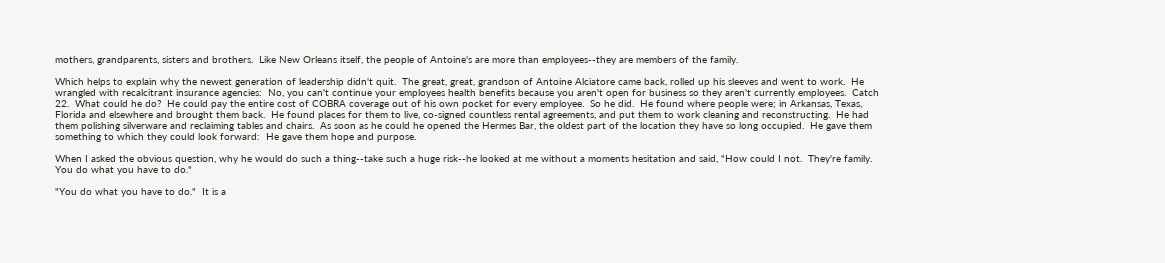mothers, grandparents, sisters and brothers.  Like New Orleans itself, the people of Antoine's are more than employees--they are members of the family.

Which helps to explain why the newest generation of leadership didn't quit.  The great, great, grandson of Antoine Alciatore came back, rolled up his sleeves and went to work.  He wrangled with recalcitrant insurance agencies:  No, you can't continue your employees health benefits because you aren't open for business so they aren't currently employees.  Catch 22.  What could he do?  He could pay the entire cost of COBRA coverage out of his own pocket for every employee.  So he did.  He found where people were; in Arkansas, Texas, Florida and elsewhere and brought them back.  He found places for them to live, co-signed countless rental agreements, and put them to work cleaning and reconstructing.  He had them polishing silverware and reclaiming tables and chairs.  As soon as he could he opened the Hermes Bar, the oldest part of the location they have so long occupied.  He gave them something to which they could look forward:  He gave them hope and purpose.

When I asked the obvious question, why he would do such a thing--take such a huge risk--he looked at me without a moments hesitation and said, "How could I not.  They're family.  You do what you have to do."

"You do what you have to do."  It is a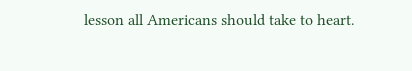lesson all Americans should take to heart.